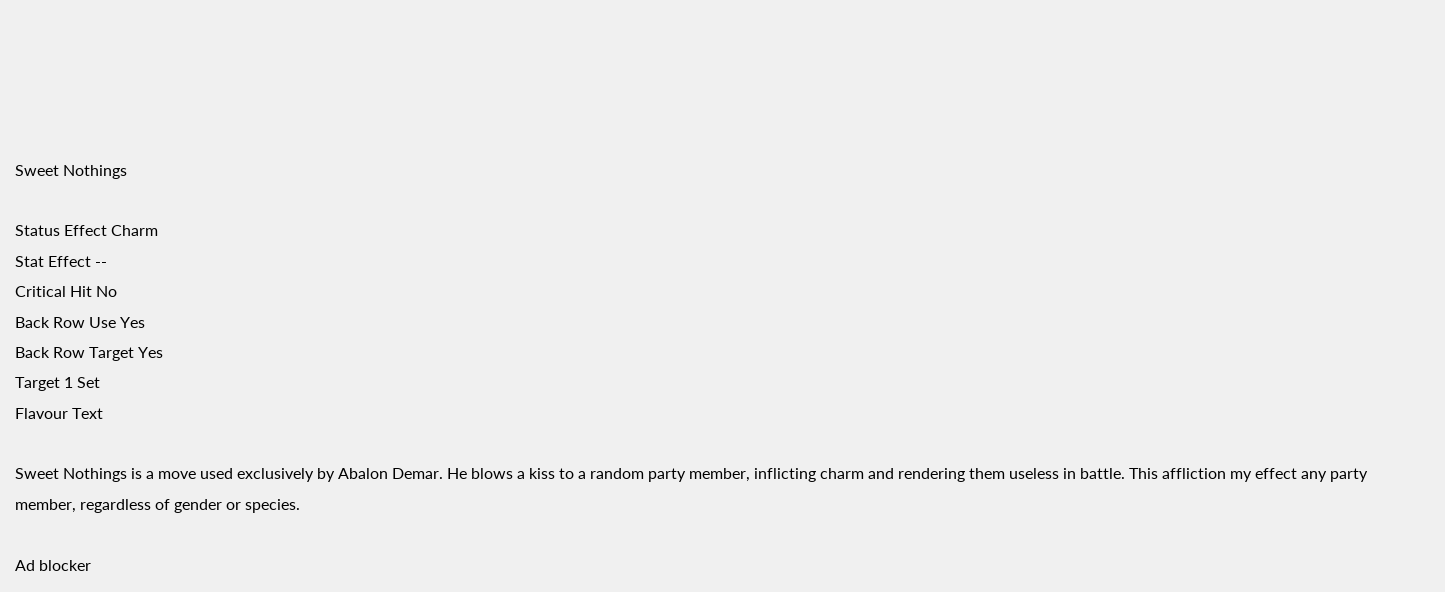Sweet Nothings

Status Effect Charm
Stat Effect --
Critical Hit No
Back Row Use Yes
Back Row Target Yes
Target 1 Set
Flavour Text

Sweet Nothings is a move used exclusively by Abalon Demar. He blows a kiss to a random party member, inflicting charm and rendering them useless in battle. This affliction my effect any party member, regardless of gender or species.

Ad blocker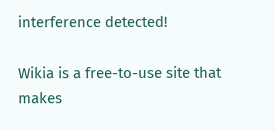interference detected!

Wikia is a free-to-use site that makes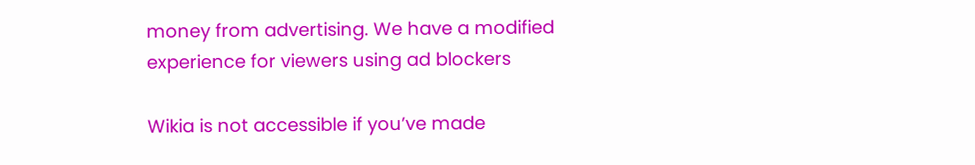money from advertising. We have a modified experience for viewers using ad blockers

Wikia is not accessible if you’ve made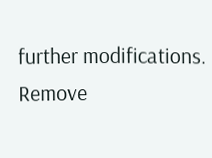further modifications. Remove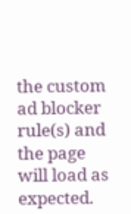the custom ad blocker rule(s) and the page will load as expected.